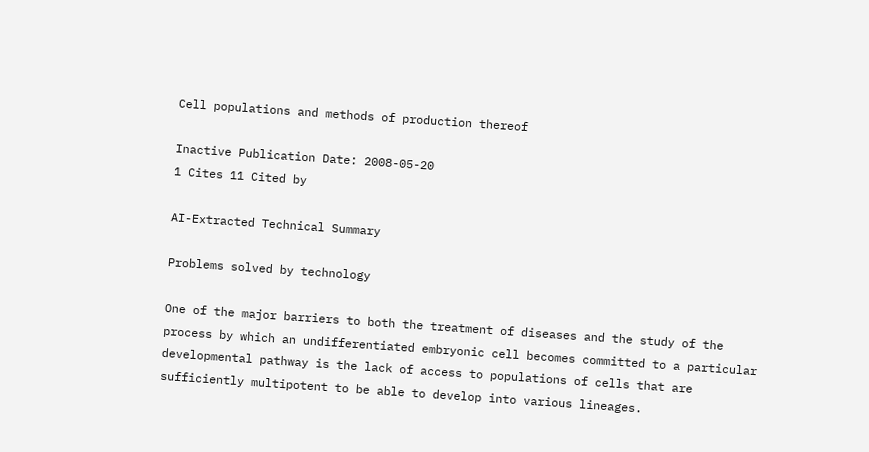Cell populations and methods of production thereof

Inactive Publication Date: 2008-05-20
1 Cites 11 Cited by

AI-Extracted Technical Summary

Problems solved by technology

One of the major barriers to both the treatment of diseases and the study of the process by which an undifferentiated embryonic cell becomes committed to a particular developmental pathway is the lack of access to populations of cells that are sufficiently multipotent to be able to develop into various lineages.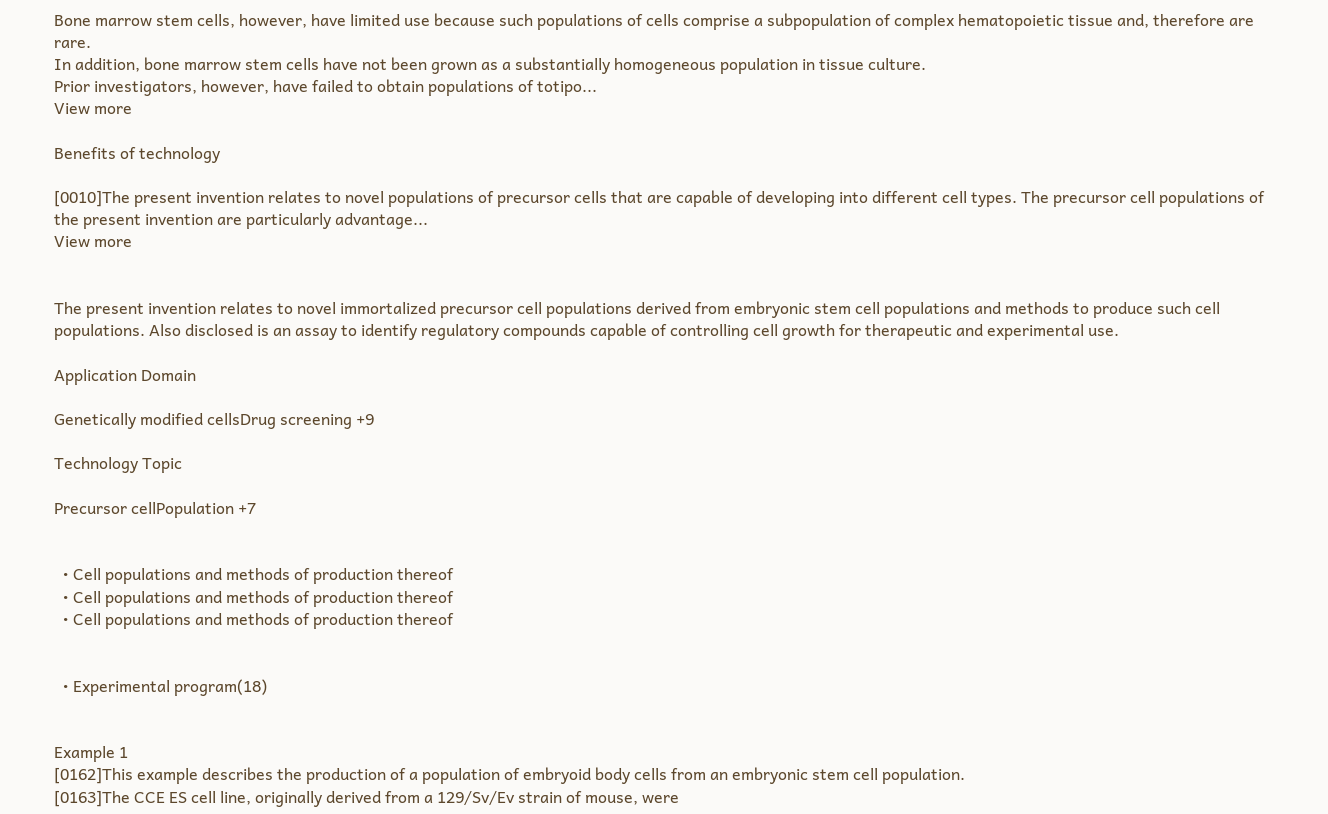Bone marrow stem cells, however, have limited use because such populations of cells comprise a subpopulation of complex hematopoietic tissue and, therefore are rare.
In addition, bone marrow stem cells have not been grown as a substantially homogeneous population in tissue culture.
Prior investigators, however, have failed to obtain populations of totipo...
View more

Benefits of technology

[0010]The present invention relates to novel populations of precursor cells that are capable of developing into different cell types. The precursor cell populations of the present invention are particularly advantage...
View more


The present invention relates to novel immortalized precursor cell populations derived from embryonic stem cell populations and methods to produce such cell populations. Also disclosed is an assay to identify regulatory compounds capable of controlling cell growth for therapeutic and experimental use.

Application Domain

Genetically modified cellsDrug screening +9

Technology Topic

Precursor cellPopulation +7


  • Cell populations and methods of production thereof
  • Cell populations and methods of production thereof
  • Cell populations and methods of production thereof


  • Experimental program(18)


Example 1
[0162]This example describes the production of a population of embryoid body cells from an embryonic stem cell population.
[0163]The CCE ES cell line, originally derived from a 129/Sv/Ev strain of mouse, were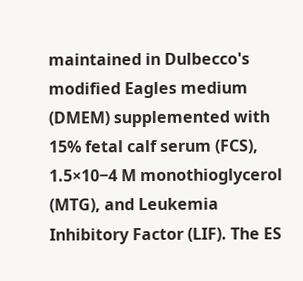maintained in Dulbecco's modified Eagles medium (DMEM) supplemented with 15% fetal calf serum (FCS), 1.5×10−4 M monothioglycerol (MTG), and Leukemia Inhibitory Factor (LIF). The ES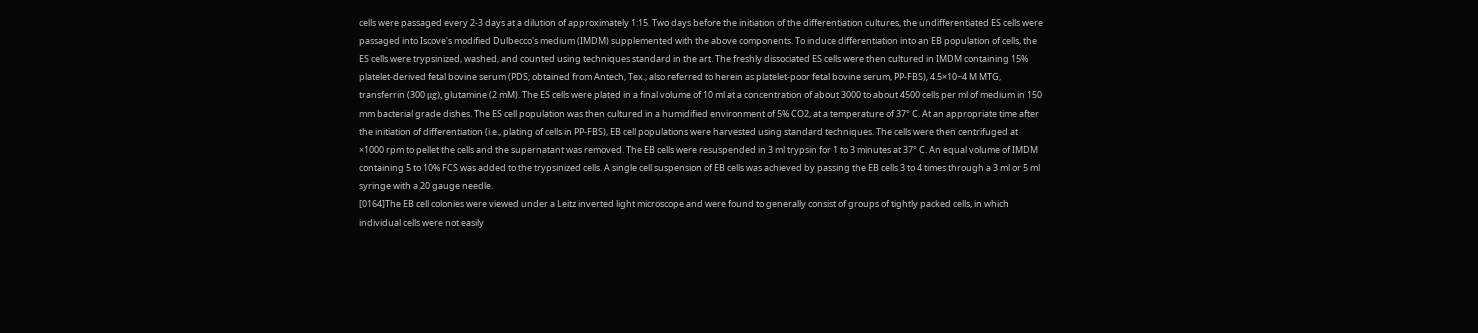cells were passaged every 2-3 days at a dilution of approximately 1:15. Two days before the initiation of the differentiation cultures, the undifferentiated ES cells were passaged into Iscove's modified Dulbecco's medium (IMDM) supplemented with the above components. To induce differentiation into an EB population of cells, the ES cells were trypsinized, washed, and counted using techniques standard in the art. The freshly dissociated ES cells were then cultured in IMDM containing 15% platelet-derived fetal bovine serum (PDS; obtained from Antech, Tex.; also referred to herein as platelet-poor fetal bovine serum, PP-FBS), 4.5×10−4 M MTG, transferrin (300 μg), glutamine (2 mM). The ES cells were plated in a final volume of 10 ml at a concentration of about 3000 to about 4500 cells per ml of medium in 150 mm bacterial grade dishes. The ES cell population was then cultured in a humidified environment of 5% CO2, at a temperature of 37° C. At an appropriate time after the initiation of differentiation (i.e., plating of cells in PP-FBS), EB cell populations were harvested using standard techniques. The cells were then centrifuged at ×1000 rpm to pellet the cells and the supernatant was removed. The EB cells were resuspended in 3 ml trypsin for 1 to 3 minutes at 37° C. An equal volume of IMDM containing 5 to 10% FCS was added to the trypsinized cells. A single cell suspension of EB cells was achieved by passing the EB cells 3 to 4 times through a 3 ml or 5 ml syringe with a 20 gauge needle.
[0164]The EB cell colonies were viewed under a Leitz inverted light microscope and were found to generally consist of groups of tightly packed cells, in which individual cells were not easily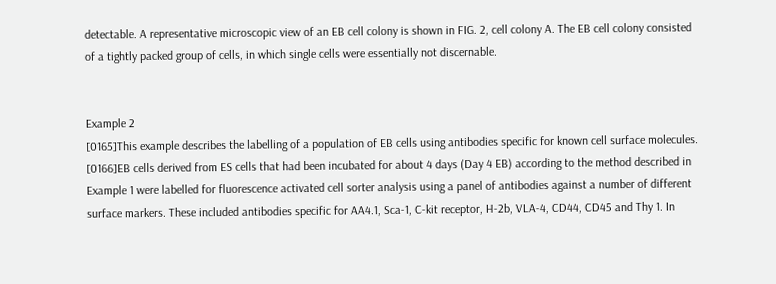detectable. A representative microscopic view of an EB cell colony is shown in FIG. 2, cell colony A. The EB cell colony consisted of a tightly packed group of cells, in which single cells were essentially not discernable.


Example 2
[0165]This example describes the labelling of a population of EB cells using antibodies specific for known cell surface molecules.
[0166]EB cells derived from ES cells that had been incubated for about 4 days (Day 4 EB) according to the method described in Example 1 were labelled for fluorescence activated cell sorter analysis using a panel of antibodies against a number of different surface markers. These included antibodies specific for AA4.1, Sca-1, C-kit receptor, H-2b, VLA-4, CD44, CD45 and Thy 1. In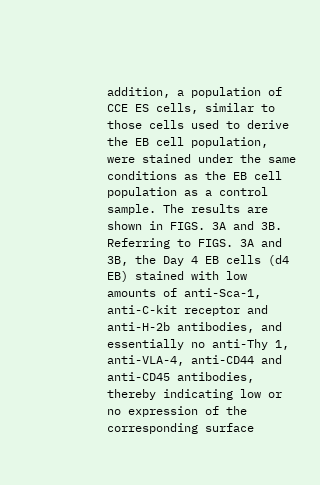addition, a population of CCE ES cells, similar to those cells used to derive the EB cell population, were stained under the same conditions as the EB cell population as a control sample. The results are shown in FIGS. 3A and 3B. Referring to FIGS. 3A and 3B, the Day 4 EB cells (d4 EB) stained with low amounts of anti-Sca-1, anti-C-kit receptor and anti-H-2b antibodies, and essentially no anti-Thy 1, anti-VLA-4, anti-CD44 and anti-CD45 antibodies, thereby indicating low or no expression of the corresponding surface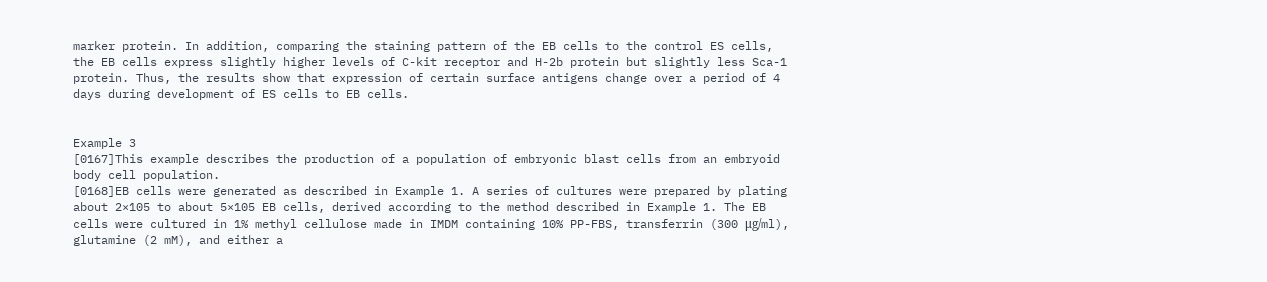marker protein. In addition, comparing the staining pattern of the EB cells to the control ES cells, the EB cells express slightly higher levels of C-kit receptor and H-2b protein but slightly less Sca-1 protein. Thus, the results show that expression of certain surface antigens change over a period of 4 days during development of ES cells to EB cells.


Example 3
[0167]This example describes the production of a population of embryonic blast cells from an embryoid body cell population.
[0168]EB cells were generated as described in Example 1. A series of cultures were prepared by plating about 2×105 to about 5×105 EB cells, derived according to the method described in Example 1. The EB cells were cultured in 1% methyl cellulose made in IMDM containing 10% PP-FBS, transferrin (300 μg/ml), glutamine (2 mM), and either a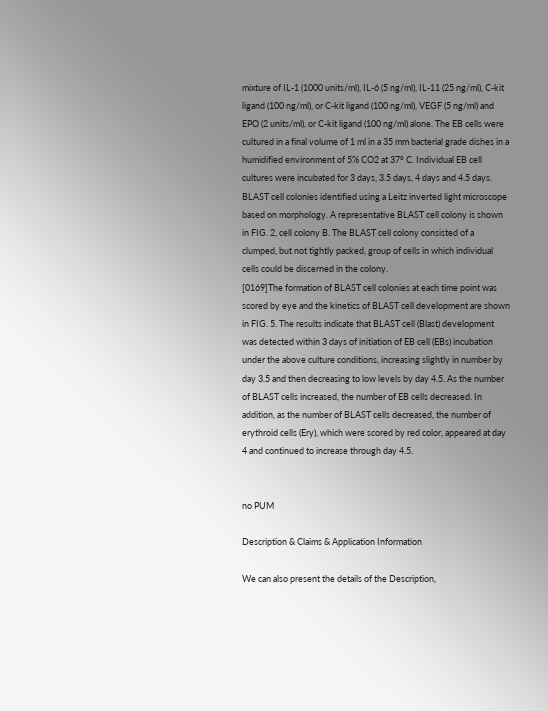mixture of IL-1 (1000 units/ml), IL-6 (5 ng/ml), IL-11 (25 ng/ml), C-kit ligand (100 ng/ml), or C-kit ligand (100 ng/ml), VEGF (5 ng/ml) and EPO (2 units/ml), or C-kit ligand (100 ng/ml) alone. The EB cells were cultured in a final volume of 1 ml in a 35 mm bacterial grade dishes in a humidified environment of 5% CO2 at 37° C. Individual EB cell cultures were incubated for 3 days, 3.5 days, 4 days and 4.5 days. BLAST cell colonies identified using a Leitz inverted light microscope based on morphology. A representative BLAST cell colony is shown in FIG. 2, cell colony B. The BLAST cell colony consisted of a clumped, but not tightly packed, group of cells in which individual cells could be discerned in the colony.
[0169]The formation of BLAST cell colonies at each time point was scored by eye and the kinetics of BLAST cell development are shown in FIG. 5. The results indicate that BLAST cell (Blast) development was detected within 3 days of initiation of EB cell (EBs) incubation under the above culture conditions, increasing slightly in number by day 3.5 and then decreasing to low levels by day 4.5. As the number of BLAST cells increased, the number of EB cells decreased. In addition, as the number of BLAST cells decreased, the number of erythroid cells (Ery), which were scored by red color, appeared at day 4 and continued to increase through day 4.5.


no PUM

Description & Claims & Application Information

We can also present the details of the Description,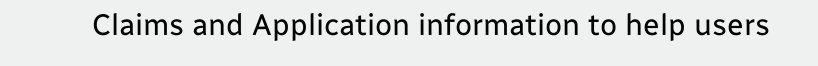Claims and Application information to help users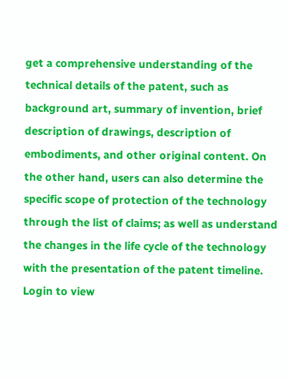get a comprehensive understanding of the technical details of the patent, such as background art, summary of invention, brief description of drawings, description of embodiments, and other original content. On the other hand, users can also determine the specific scope of protection of the technology through the list of claims; as well as understand the changes in the life cycle of the technology with the presentation of the patent timeline. Login to view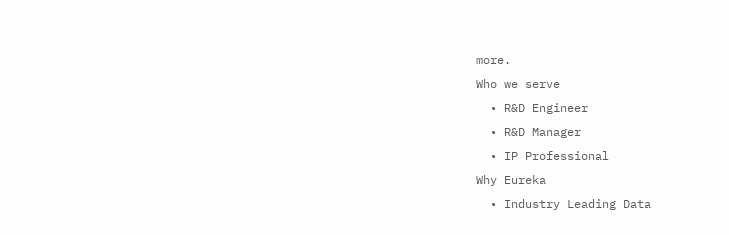more.
Who we serve
  • R&D Engineer
  • R&D Manager
  • IP Professional
Why Eureka
  • Industry Leading Data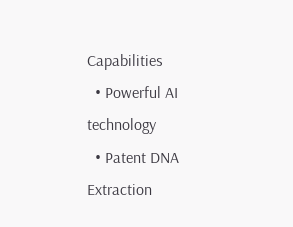Capabilities
  • Powerful AI technology
  • Patent DNA Extraction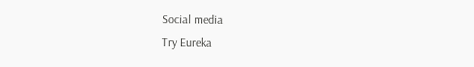Social media
Try Eureka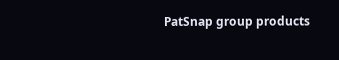PatSnap group products